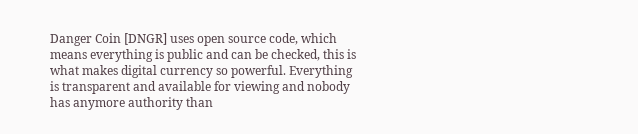Danger Coin [DNGR] uses open source code, which means everything is public and can be checked, this is what makes digital currency so powerful. Everything is transparent and available for viewing and nobody has anymore authority than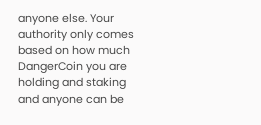anyone else. Your authority only comes based on how much DangerCoin you are holding and staking and anyone can be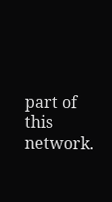part of this network.